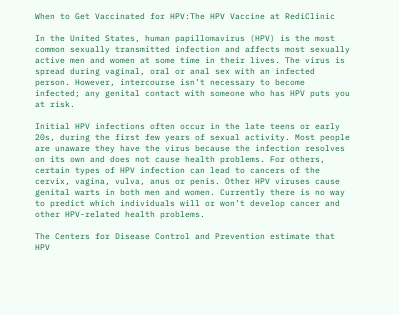When to Get Vaccinated for HPV:The HPV Vaccine at RediClinic

In the United States, human papillomavirus (HPV) is the most common sexually transmitted infection and affects most sexually active men and women at some time in their lives. The virus is spread during vaginal, oral or anal sex with an infected person. However, intercourse isn’t necessary to become infected; any genital contact with someone who has HPV puts you at risk.

Initial HPV infections often occur in the late teens or early 20s, during the first few years of sexual activity. Most people are unaware they have the virus because the infection resolves on its own and does not cause health problems. For others, certain types of HPV infection can lead to cancers of the cervix, vagina, vulva, anus or penis. Other HPV viruses cause genital warts in both men and women. Currently there is no way to predict which individuals will or won’t develop cancer and other HPV-related health problems.

The Centers for Disease Control and Prevention estimate that HPV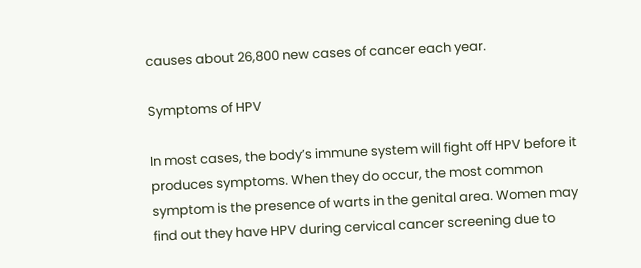causes about 26,800 new cases of cancer each year.

Symptoms of HPV

In most cases, the body’s immune system will fight off HPV before it produces symptoms. When they do occur, the most common symptom is the presence of warts in the genital area. Women may find out they have HPV during cervical cancer screening due to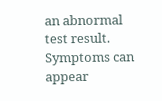an abnormal test result. Symptoms can appear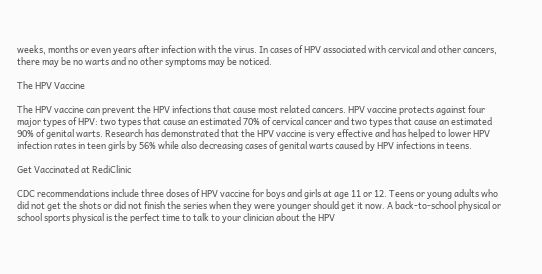weeks, months or even years after infection with the virus. In cases of HPV associated with cervical and other cancers, there may be no warts and no other symptoms may be noticed.

The HPV Vaccine

The HPV vaccine can prevent the HPV infections that cause most related cancers. HPV vaccine protects against four major types of HPV: two types that cause an estimated 70% of cervical cancer and two types that cause an estimated 90% of genital warts. Research has demonstrated that the HPV vaccine is very effective and has helped to lower HPV infection rates in teen girls by 56% while also decreasing cases of genital warts caused by HPV infections in teens.

Get Vaccinated at RediClinic

CDC recommendations include three doses of HPV vaccine for boys and girls at age 11 or 12. Teens or young adults who did not get the shots or did not finish the series when they were younger should get it now. A back-to-school physical or school sports physical is the perfect time to talk to your clinician about the HPV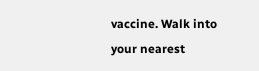vaccine. Walk into your nearest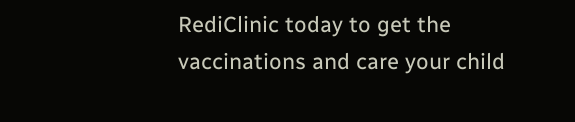RediClinic today to get the vaccinations and care your child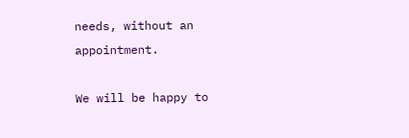needs, without an appointment.

We will be happy to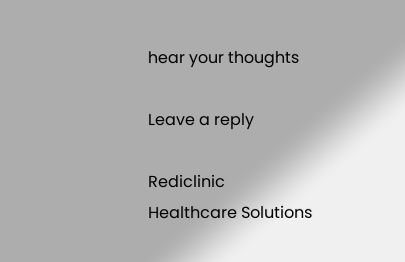hear your thoughts

Leave a reply

Rediclinic Healthcare Solutions